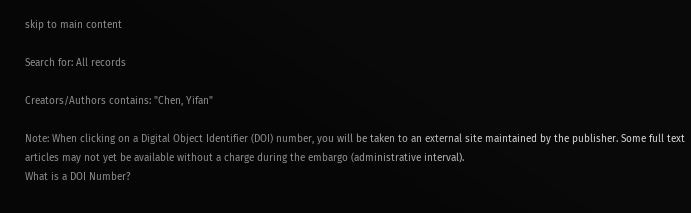skip to main content

Search for: All records

Creators/Authors contains: "Chen, Yifan"

Note: When clicking on a Digital Object Identifier (DOI) number, you will be taken to an external site maintained by the publisher. Some full text articles may not yet be available without a charge during the embargo (administrative interval).
What is a DOI Number?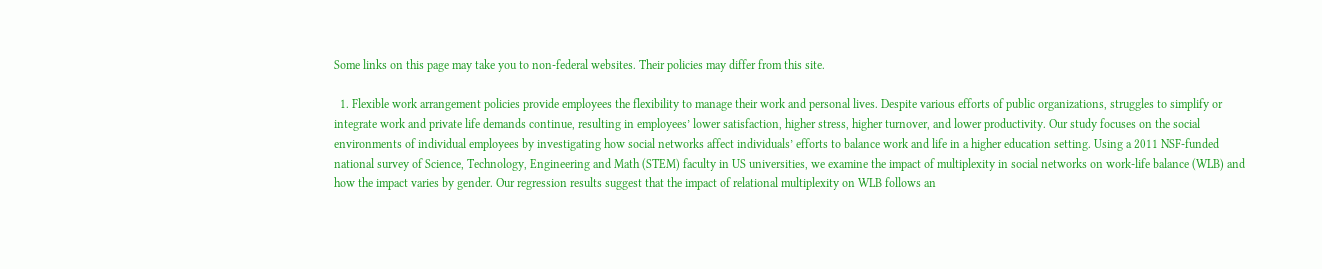Some links on this page may take you to non-federal websites. Their policies may differ from this site.

  1. Flexible work arrangement policies provide employees the flexibility to manage their work and personal lives. Despite various efforts of public organizations, struggles to simplify or integrate work and private life demands continue, resulting in employees’ lower satisfaction, higher stress, higher turnover, and lower productivity. Our study focuses on the social environments of individual employees by investigating how social networks affect individuals’ efforts to balance work and life in a higher education setting. Using a 2011 NSF-funded national survey of Science, Technology, Engineering and Math (STEM) faculty in US universities, we examine the impact of multiplexity in social networks on work-life balance (WLB) and how the impact varies by gender. Our regression results suggest that the impact of relational multiplexity on WLB follows an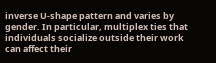inverse U-shape pattern and varies by gender. In particular, multiplex ties that individuals socialize outside their work can affect their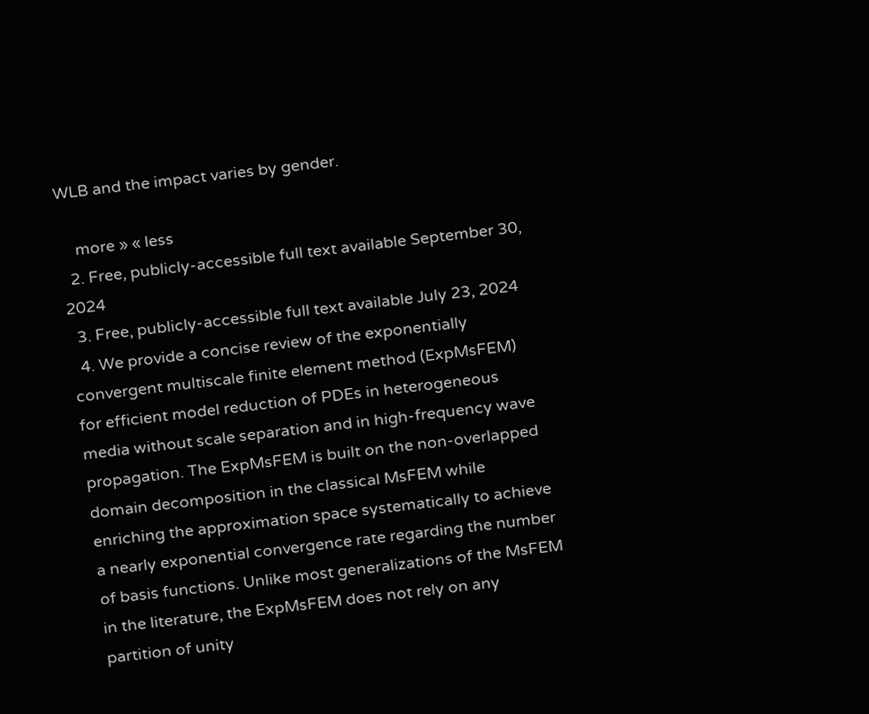WLB and the impact varies by gender.

    more » « less
  2. Free, publicly-accessible full text available September 30, 2024
  3. Free, publicly-accessible full text available July 23, 2024
  4. We provide a concise review of the exponentially convergent multiscale finite element method (ExpMsFEM) for efficient model reduction of PDEs in heterogeneous media without scale separation and in high-frequency wave propagation. The ExpMsFEM is built on the non-overlapped domain decomposition in the classical MsFEM while enriching the approximation space systematically to achieve a nearly exponential convergence rate regarding the number of basis functions. Unlike most generalizations of the MsFEM in the literature, the ExpMsFEM does not rely on any partition of unity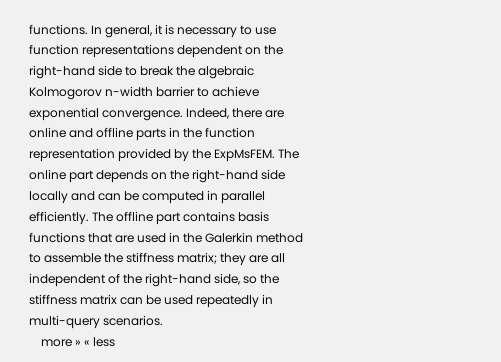functions. In general, it is necessary to use function representations dependent on the right-hand side to break the algebraic Kolmogorov n-width barrier to achieve exponential convergence. Indeed, there are online and offline parts in the function representation provided by the ExpMsFEM. The online part depends on the right-hand side locally and can be computed in parallel efficiently. The offline part contains basis functions that are used in the Galerkin method to assemble the stiffness matrix; they are all independent of the right-hand side, so the stiffness matrix can be used repeatedly in multi-query scenarios.
    more » « less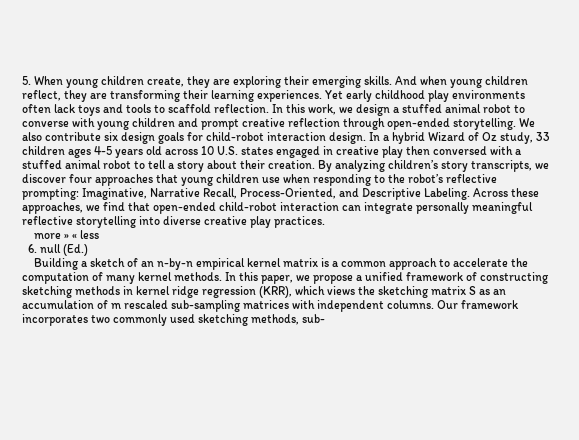5. When young children create, they are exploring their emerging skills. And when young children reflect, they are transforming their learning experiences. Yet early childhood play environments often lack toys and tools to scaffold reflection. In this work, we design a stuffed animal robot to converse with young children and prompt creative reflection through open-ended storytelling. We also contribute six design goals for child-robot interaction design. In a hybrid Wizard of Oz study, 33 children ages 4-5 years old across 10 U.S. states engaged in creative play then conversed with a stuffed animal robot to tell a story about their creation. By analyzing children’s story transcripts, we discover four approaches that young children use when responding to the robot’s reflective prompting: Imaginative, Narrative Recall, Process-Oriented, and Descriptive Labeling. Across these approaches, we find that open-ended child-robot interaction can integrate personally meaningful reflective storytelling into diverse creative play practices.
    more » « less
  6. null (Ed.)
    Building a sketch of an n-by-n empirical kernel matrix is a common approach to accelerate the computation of many kernel methods. In this paper, we propose a unified framework of constructing sketching methods in kernel ridge regression (KRR), which views the sketching matrix S as an accumulation of m rescaled sub-sampling matrices with independent columns. Our framework incorporates two commonly used sketching methods, sub-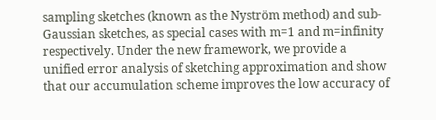sampling sketches (known as the Nyström method) and sub-Gaussian sketches, as special cases with m=1 and m=infinity respectively. Under the new framework, we provide a unified error analysis of sketching approximation and show that our accumulation scheme improves the low accuracy of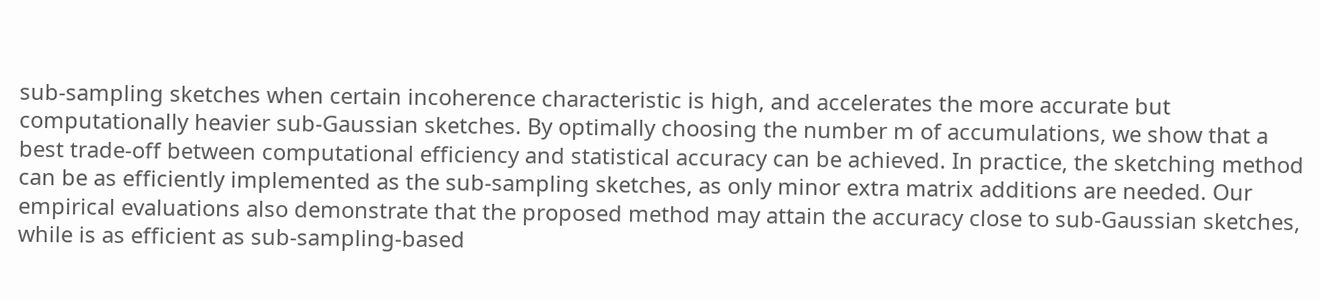sub-sampling sketches when certain incoherence characteristic is high, and accelerates the more accurate but computationally heavier sub-Gaussian sketches. By optimally choosing the number m of accumulations, we show that a best trade-off between computational efficiency and statistical accuracy can be achieved. In practice, the sketching method can be as efficiently implemented as the sub-sampling sketches, as only minor extra matrix additions are needed. Our empirical evaluations also demonstrate that the proposed method may attain the accuracy close to sub-Gaussian sketches, while is as efficient as sub-sampling-based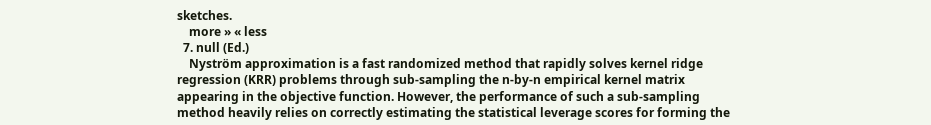sketches.
    more » « less
  7. null (Ed.)
    Nyström approximation is a fast randomized method that rapidly solves kernel ridge regression (KRR) problems through sub-sampling the n-by-n empirical kernel matrix appearing in the objective function. However, the performance of such a sub-sampling method heavily relies on correctly estimating the statistical leverage scores for forming the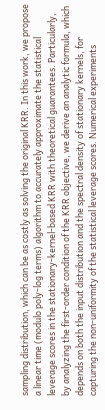sampling distribution, which can be as costly as solving the original KRR. In this work, we propose a linear time (modulo poly-log terms) algorithm to accurately approximate the statistical leverage scores in the stationary-kernel-based KRR with theoretical guarantees. Particularly, by analyzing the first-order condition of the KRR objective, we derive an analytic formula, which depends on both the input distribution and the spectral density of stationary kernels, for capturing the non-uniformity of the statistical leverage scores. Numerical experiments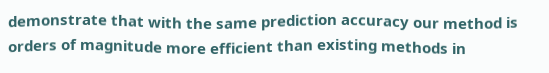demonstrate that with the same prediction accuracy our method is orders of magnitude more efficient than existing methods in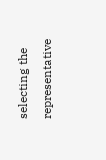selecting the representative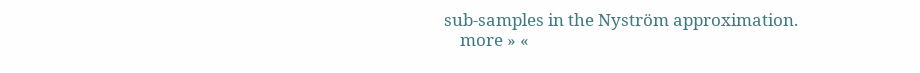sub-samples in the Nyström approximation.
    more » «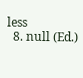less
  8. null (Ed.)